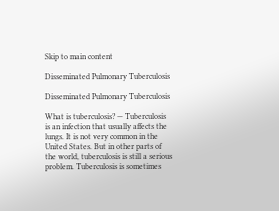Skip to main content

Disseminated Pulmonary Tuberculosis

Disseminated Pulmonary Tuberculosis

What is tuberculosis? — Tuberculosis is an infection that usually affects the lungs. It is not very common in the United States. But in other parts of the world, tuberculosis is still a serious problem. Tuberculosis is sometimes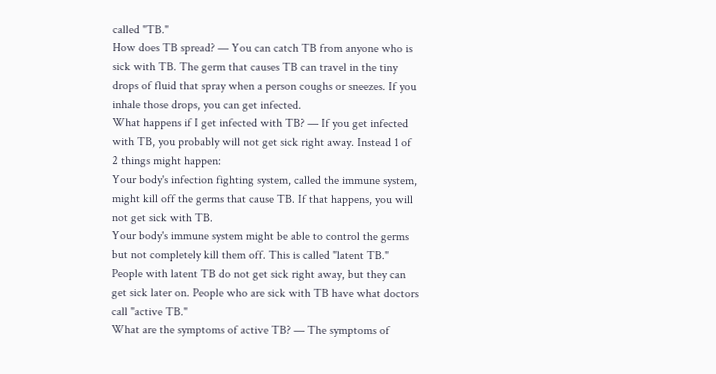called "TB."
How does TB spread? — You can catch TB from anyone who is sick with TB. The germ that causes TB can travel in the tiny drops of fluid that spray when a person coughs or sneezes. If you inhale those drops, you can get infected.
What happens if I get infected with TB? — If you get infected with TB, you probably will not get sick right away. Instead 1 of 2 things might happen:
Your body's infection fighting system, called the immune system, might kill off the germs that cause TB. If that happens, you will not get sick with TB.
Your body's immune system might be able to control the germs but not completely kill them off. This is called "latent TB." People with latent TB do not get sick right away, but they can get sick later on. People who are sick with TB have what doctors call "active TB."
What are the symptoms of active TB? — The symptoms of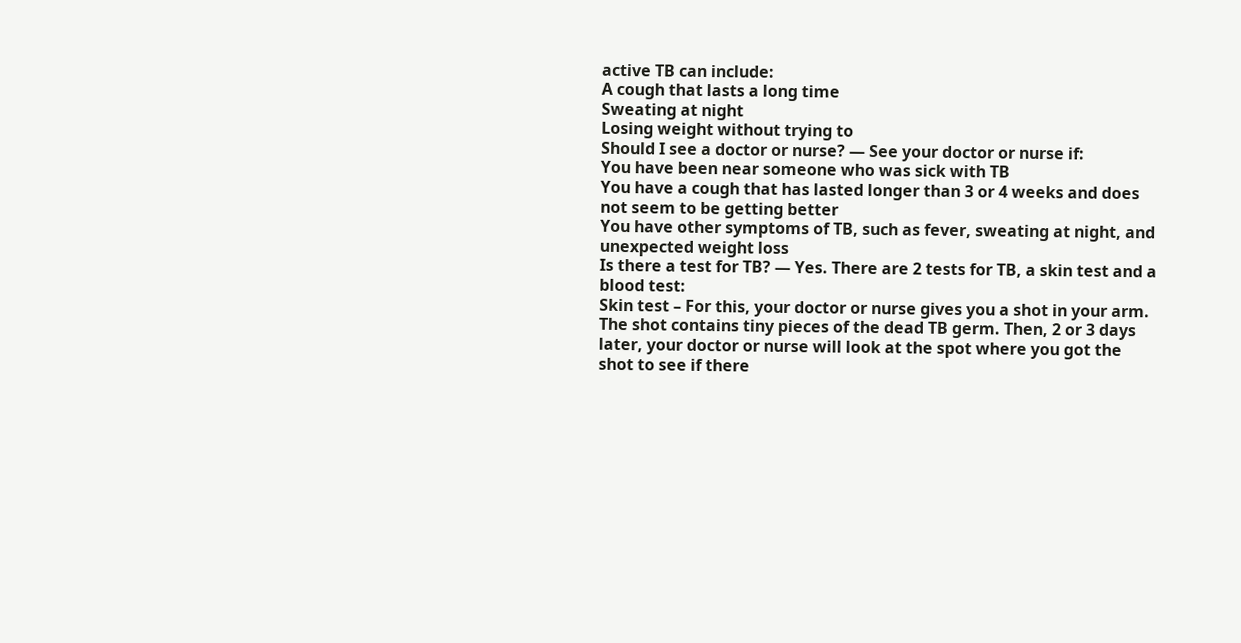active TB can include:
A cough that lasts a long time
Sweating at night
Losing weight without trying to
Should I see a doctor or nurse? — See your doctor or nurse if:
You have been near someone who was sick with TB
You have a cough that has lasted longer than 3 or 4 weeks and does not seem to be getting better
You have other symptoms of TB, such as fever, sweating at night, and unexpected weight loss
Is there a test for TB? — Yes. There are 2 tests for TB, a skin test and a blood test:
Skin test – For this, your doctor or nurse gives you a shot in your arm. The shot contains tiny pieces of the dead TB germ. Then, 2 or 3 days later, your doctor or nurse will look at the spot where you got the shot to see if there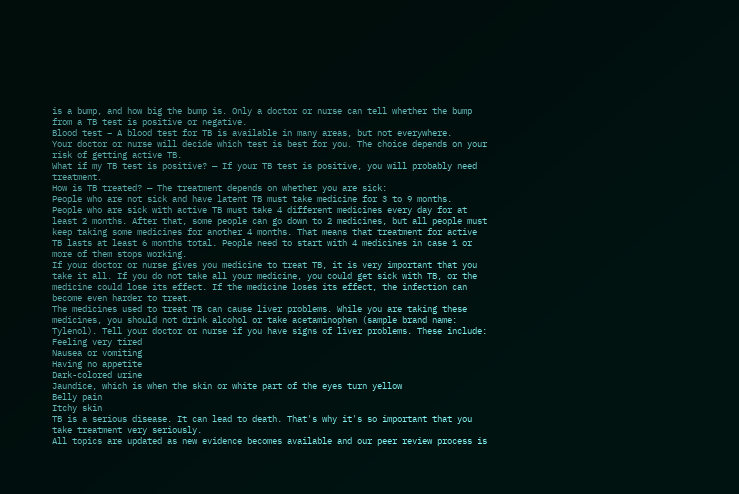is a bump, and how big the bump is. Only a doctor or nurse can tell whether the bump from a TB test is positive or negative.
Blood test – A blood test for TB is available in many areas, but not everywhere.
Your doctor or nurse will decide which test is best for you. The choice depends on your risk of getting active TB.
What if my TB test is positive? — If your TB test is positive, you will probably need treatment.
How is TB treated? — The treatment depends on whether you are sick:
People who are not sick and have latent TB must take medicine for 3 to 9 months.
People who are sick with active TB must take 4 different medicines every day for at least 2 months. After that, some people can go down to 2 medicines, but all people must keep taking some medicines for another 4 months. That means that treatment for active TB lasts at least 6 months total. People need to start with 4 medicines in case 1 or more of them stops working.
If your doctor or nurse gives you medicine to treat TB, it is very important that you take it all. If you do not take all your medicine, you could get sick with TB, or the medicine could lose its effect. If the medicine loses its effect, the infection can become even harder to treat.
The medicines used to treat TB can cause liver problems. While you are taking these medicines, you should not drink alcohol or take acetaminophen (sample brand name: Tylenol). Tell your doctor or nurse if you have signs of liver problems. These include:
Feeling very tired
Nausea or vomiting
Having no appetite
Dark-colored urine
Jaundice, which is when the skin or white part of the eyes turn yellow
Belly pain
Itchy skin
TB is a serious disease. It can lead to death. That's why it's so important that you take treatment very seriously.
All topics are updated as new evidence becomes available and our peer review process is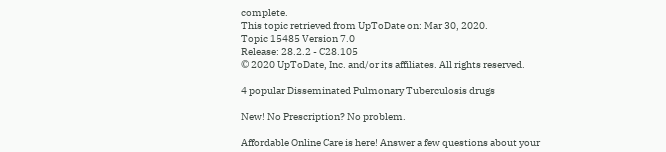complete.
This topic retrieved from UpToDate on: Mar 30, 2020.
Topic 15485 Version 7.0
Release: 28.2.2 - C28.105
© 2020 UpToDate, Inc. and/or its affiliates. All rights reserved.

4 popular Disseminated Pulmonary Tuberculosis drugs

New! No Prescription? No problem.

Affordable Online Care is here! Answer a few questions about your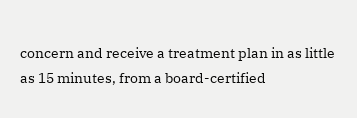concern and receive a treatment plan in as little as 15 minutes, from a board-certified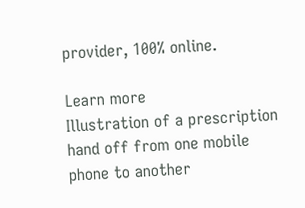provider, 100% online.

Learn more
Illustration of a prescription hand off from one mobile phone to another